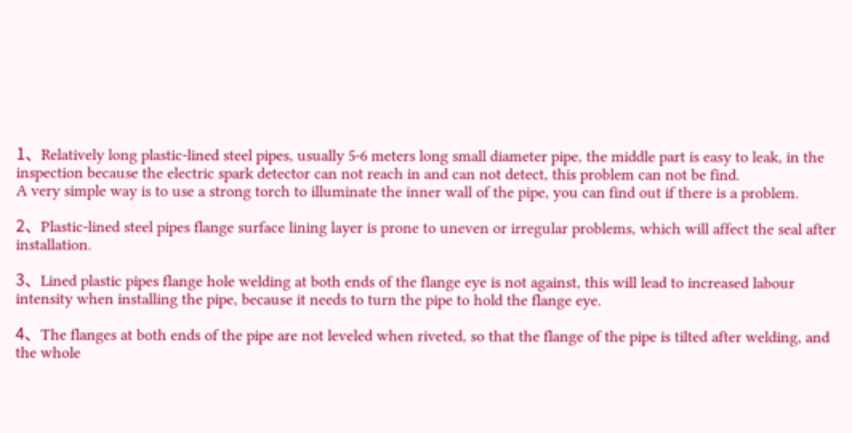1、Relatively long plastic-lined steel pipes, usually 5-6 meters long small diameter pipe, the middle part is easy to leak, in the inspection because the electric spark detector can not reach in and can not detect, this problem can not be find.
A very simple way is to use a strong torch to illuminate the inner wall of the pipe, you can find out if there is a problem.

2、Plastic-lined steel pipes flange surface lining layer is prone to uneven or irregular problems, which will affect the seal after installation.

3、Lined plastic pipes flange hole welding at both ends of the flange eye is not against, this will lead to increased labour intensity when installing the pipe, because it needs to turn the pipe to hold the flange eye.

4、The flanges at both ends of the pipe are not leveled when riveted, so that the flange of the pipe is tilted after welding, and the whole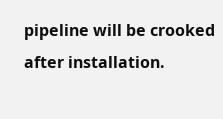pipeline will be crooked after installation.